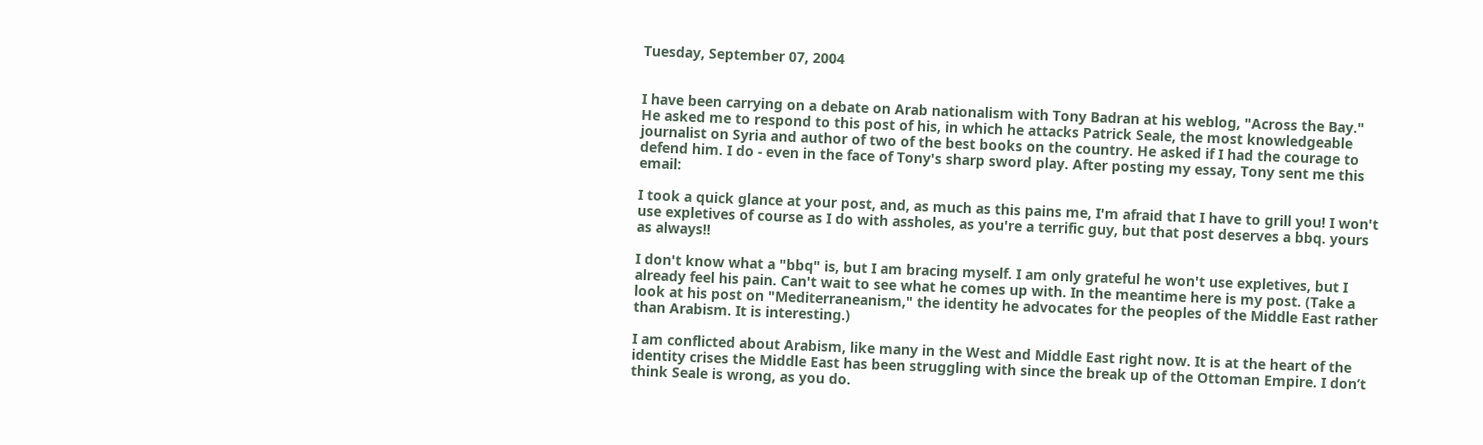Tuesday, September 07, 2004


I have been carrying on a debate on Arab nationalism with Tony Badran at his weblog, "Across the Bay." He asked me to respond to this post of his, in which he attacks Patrick Seale, the most knowledgeable journalist on Syria and author of two of the best books on the country. He asked if I had the courage to defend him. I do - even in the face of Tony's sharp sword play. After posting my essay, Tony sent me this email:

I took a quick glance at your post, and, as much as this pains me, I'm afraid that I have to grill you! I won't use expletives of course as I do with assholes, as you're a terrific guy, but that post deserves a bbq. yours as always!!

I don't know what a "bbq" is, but I am bracing myself. I am only grateful he won't use expletives, but I already feel his pain. Can't wait to see what he comes up with. In the meantime here is my post. (Take a look at his post on "Mediterraneanism," the identity he advocates for the peoples of the Middle East rather than Arabism. It is interesting.)

I am conflicted about Arabism, like many in the West and Middle East right now. It is at the heart of the identity crises the Middle East has been struggling with since the break up of the Ottoman Empire. I don’t think Seale is wrong, as you do.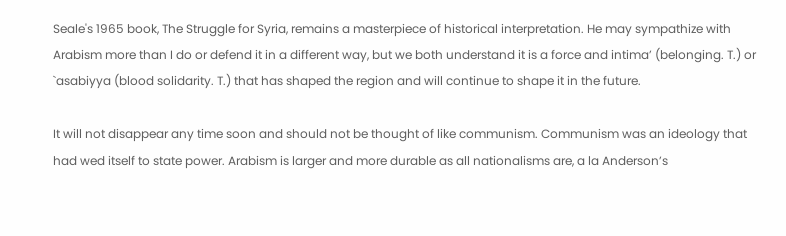Seale's 1965 book, The Struggle for Syria, remains a masterpiece of historical interpretation. He may sympathize with Arabism more than I do or defend it in a different way, but we both understand it is a force and intima’ (belonging. T.) or `asabiyya (blood solidarity. T.) that has shaped the region and will continue to shape it in the future.

It will not disappear any time soon and should not be thought of like communism. Communism was an ideology that had wed itself to state power. Arabism is larger and more durable as all nationalisms are, a la Anderson’s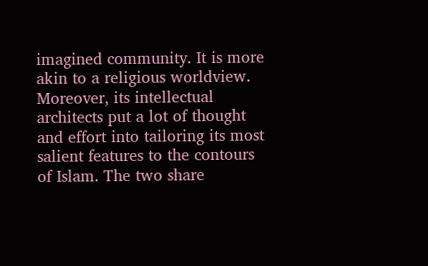imagined community. It is more akin to a religious worldview. Moreover, its intellectual architects put a lot of thought and effort into tailoring its most salient features to the contours of Islam. The two share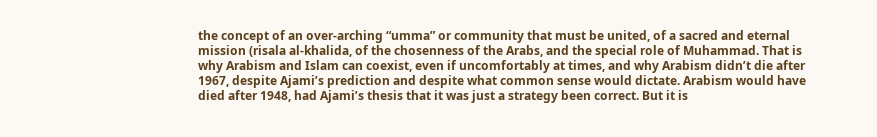the concept of an over-arching “umma” or community that must be united, of a sacred and eternal mission (risala al-khalida, of the chosenness of the Arabs, and the special role of Muhammad. That is why Arabism and Islam can coexist, even if uncomfortably at times, and why Arabism didn’t die after 1967, despite Ajami’s prediction and despite what common sense would dictate. Arabism would have died after 1948, had Ajami’s thesis that it was just a strategy been correct. But it is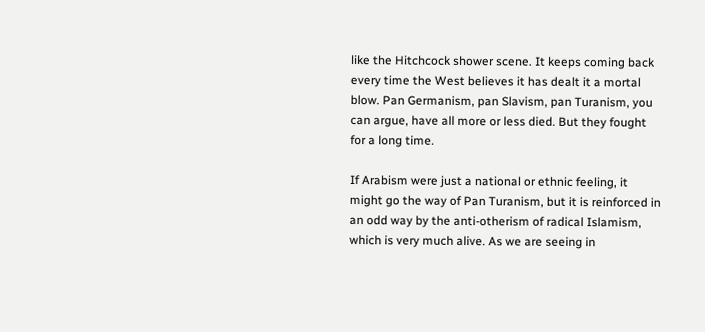like the Hitchcock shower scene. It keeps coming back every time the West believes it has dealt it a mortal blow. Pan Germanism, pan Slavism, pan Turanism, you can argue, have all more or less died. But they fought for a long time.

If Arabism were just a national or ethnic feeling, it might go the way of Pan Turanism, but it is reinforced in an odd way by the anti-otherism of radical Islamism, which is very much alive. As we are seeing in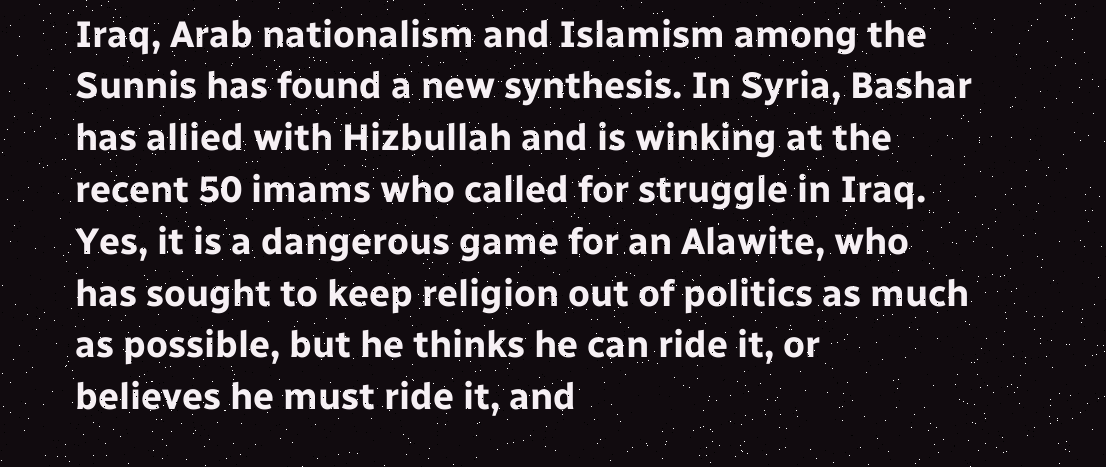Iraq, Arab nationalism and Islamism among the Sunnis has found a new synthesis. In Syria, Bashar has allied with Hizbullah and is winking at the recent 50 imams who called for struggle in Iraq. Yes, it is a dangerous game for an Alawite, who has sought to keep religion out of politics as much as possible, but he thinks he can ride it, or believes he must ride it, and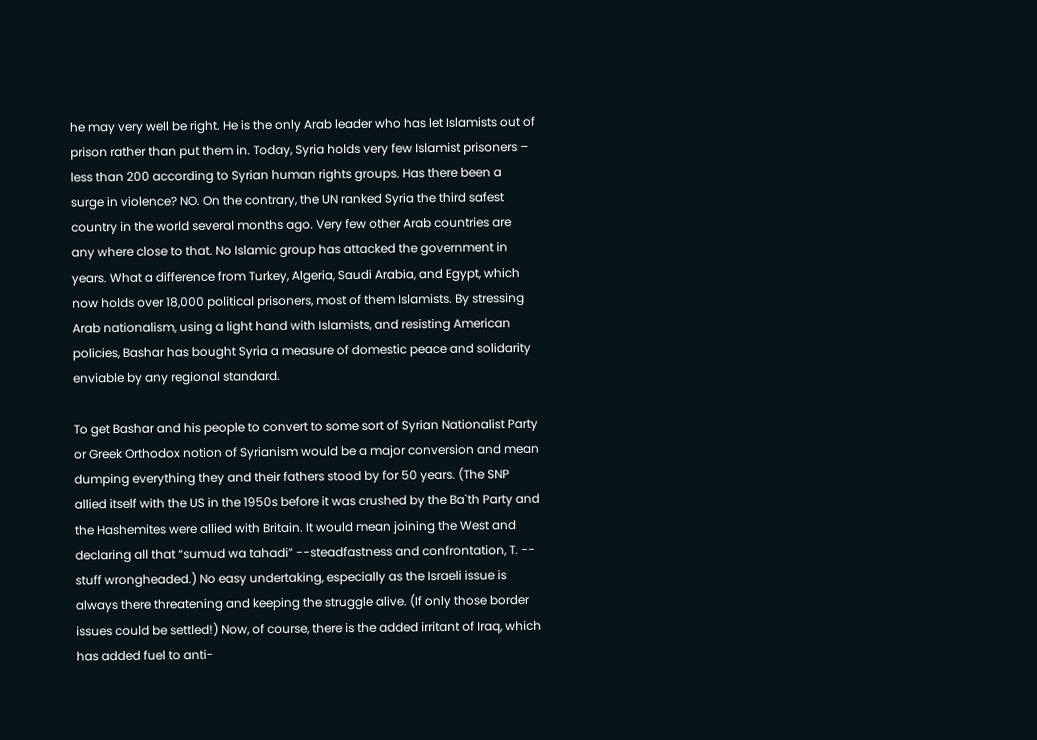he may very well be right. He is the only Arab leader who has let Islamists out of prison rather than put them in. Today, Syria holds very few Islamist prisoners – less than 200 according to Syrian human rights groups. Has there been a surge in violence? NO. On the contrary, the UN ranked Syria the third safest country in the world several months ago. Very few other Arab countries are any where close to that. No Islamic group has attacked the government in years. What a difference from Turkey, Algeria, Saudi Arabia, and Egypt, which now holds over 18,000 political prisoners, most of them Islamists. By stressing Arab nationalism, using a light hand with Islamists, and resisting American policies, Bashar has bought Syria a measure of domestic peace and solidarity enviable by any regional standard.

To get Bashar and his people to convert to some sort of Syrian Nationalist Party or Greek Orthodox notion of Syrianism would be a major conversion and mean dumping everything they and their fathers stood by for 50 years. (The SNP allied itself with the US in the 1950s before it was crushed by the Ba`th Party and the Hashemites were allied with Britain. It would mean joining the West and declaring all that “sumud wa tahadi” --steadfastness and confrontation, T. -- stuff wrongheaded.) No easy undertaking, especially as the Israeli issue is always there threatening and keeping the struggle alive. (If only those border issues could be settled!) Now, of course, there is the added irritant of Iraq, which has added fuel to anti-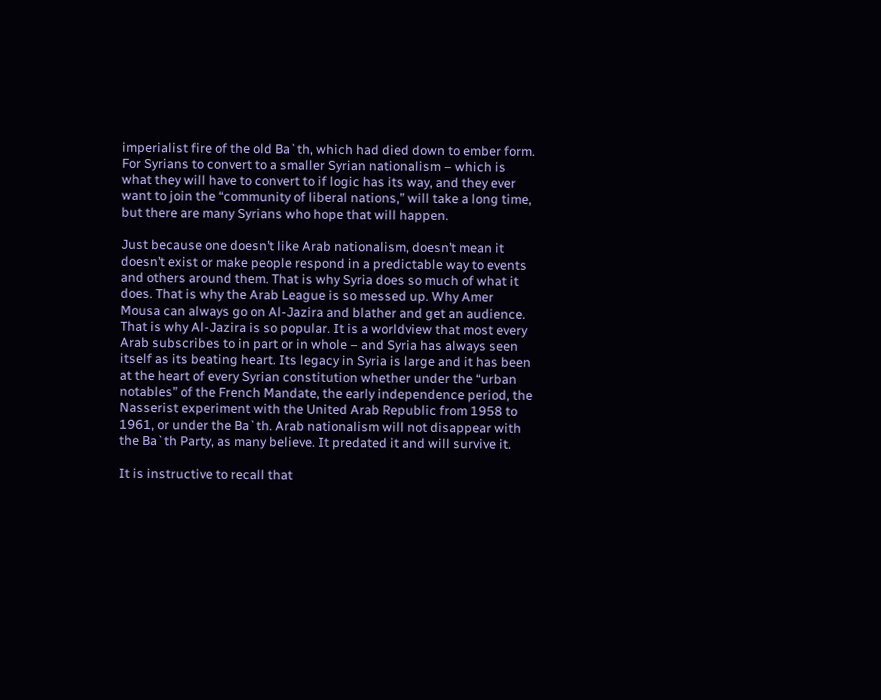imperialist fire of the old Ba`th, which had died down to ember form. For Syrians to convert to a smaller Syrian nationalism – which is what they will have to convert to if logic has its way, and they ever want to join the “community of liberal nations,” will take a long time, but there are many Syrians who hope that will happen.

Just because one doesn’t like Arab nationalism, doesn’t mean it doesn’t exist or make people respond in a predictable way to events and others around them. That is why Syria does so much of what it does. That is why the Arab League is so messed up. Why Amer Mousa can always go on Al-Jazira and blather and get an audience. That is why Al-Jazira is so popular. It is a worldview that most every Arab subscribes to in part or in whole – and Syria has always seen itself as its beating heart. Its legacy in Syria is large and it has been at the heart of every Syrian constitution whether under the “urban notables” of the French Mandate, the early independence period, the Nasserist experiment with the United Arab Republic from 1958 to 1961, or under the Ba`th. Arab nationalism will not disappear with the Ba`th Party, as many believe. It predated it and will survive it.

It is instructive to recall that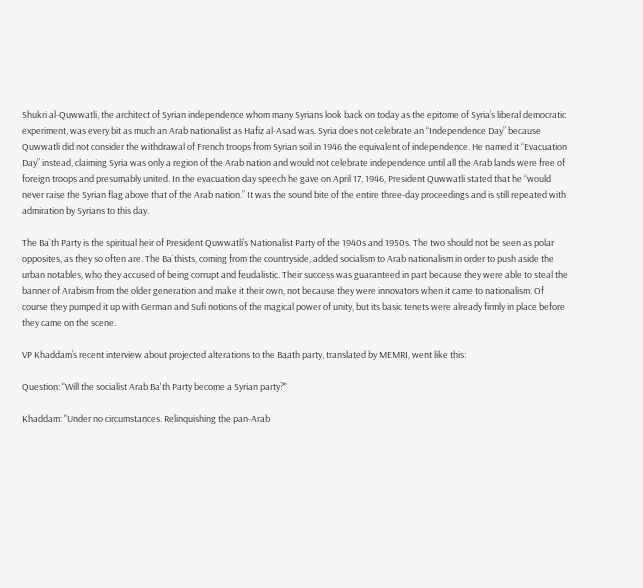Shukri al-Quwwatli, the architect of Syrian independence whom many Syrians look back on today as the epitome of Syria’s liberal democratic experiment, was every bit as much an Arab nationalist as Hafiz al-Asad was. Syria does not celebrate an “Independence Day” because Quwwatli did not consider the withdrawal of French troops from Syrian soil in 1946 the equivalent of independence. He named it “Evacuation Day” instead, claiming Syria was only a region of the Arab nation and would not celebrate independence until all the Arab lands were free of foreign troops and presumably united. In the evacuation day speech he gave on April 17, 1946, President Quwwatli stated that he “would never raise the Syrian flag above that of the Arab nation.” It was the sound bite of the entire three-day proceedings and is still repeated with admiration by Syrians to this day.

The Ba`th Party is the spiritual heir of President Quwwatli’s Nationalist Party of the 1940s and 1950s. The two should not be seen as polar opposites, as they so often are. The Ba`thists, coming from the countryside, added socialism to Arab nationalism in order to push aside the urban notables, who they accused of being corrupt and feudalistic. Their success was guaranteed in part because they were able to steal the banner of Arabism from the older generation and make it their own, not because they were innovators when it came to nationalism. Of course they pumped it up with German and Sufi notions of the magical power of unity, but its basic tenets were already firmly in place before they came on the scene.

VP Khaddam’s recent interview about projected alterations to the Baath party, translated by MEMRI, went like this:

Question: "Will the socialist Arab Ba'th Party become a Syrian party?"

Khaddam: "Under no circumstances. Relinquishing the pan-Arab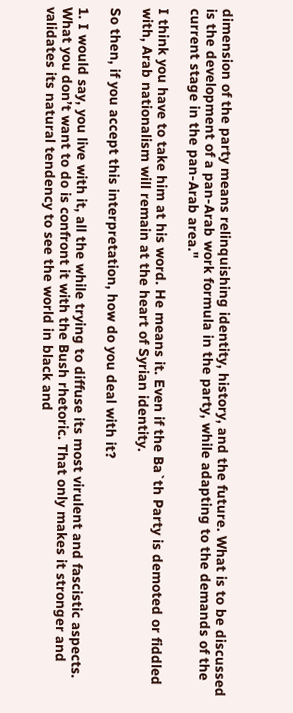dimension of the party means relinquishing identity, history, and the future. What is to be discussed is the development of a pan-Arab work formula in the party, while adapting to the demands of the current stage in the pan-Arab area."

I think you have to take him at his word. He means it. Even if the Ba`th Party is demoted or fiddled with, Arab nationalism will remain at the heart of Syrian identity.

So then, if you accept this interpretation, how do you deal with it?

1. I would say, you live with it, all the while trying to diffuse its most virulent and fascistic aspects. What you don’t want to do is confront it with the Bush rhetoric. That only makes it stronger and validates its natural tendency to see the world in black and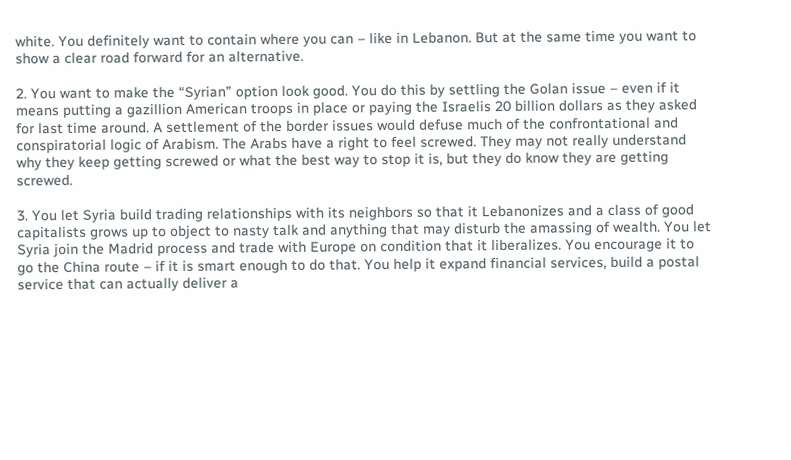white. You definitely want to contain where you can – like in Lebanon. But at the same time you want to show a clear road forward for an alternative.

2. You want to make the “Syrian” option look good. You do this by settling the Golan issue – even if it means putting a gazillion American troops in place or paying the Israelis 20 billion dollars as they asked for last time around. A settlement of the border issues would defuse much of the confrontational and conspiratorial logic of Arabism. The Arabs have a right to feel screwed. They may not really understand why they keep getting screwed or what the best way to stop it is, but they do know they are getting screwed.

3. You let Syria build trading relationships with its neighbors so that it Lebanonizes and a class of good capitalists grows up to object to nasty talk and anything that may disturb the amassing of wealth. You let Syria join the Madrid process and trade with Europe on condition that it liberalizes. You encourage it to go the China route – if it is smart enough to do that. You help it expand financial services, build a postal service that can actually deliver a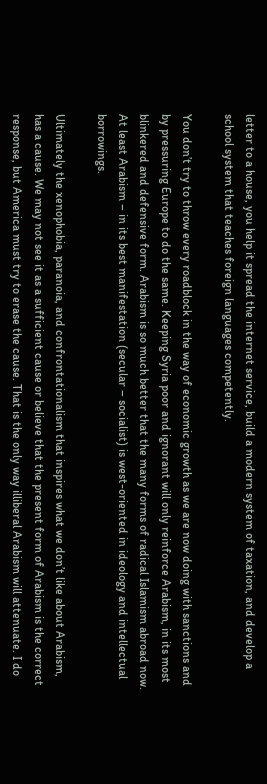letter to a house, you help it spread the internet service, build a modern system of taxation, and develop a school system that teaches foreign languages competently.

You don’t try to throw every roadblock in the way of economic growth as we are now doing with sanctions and by pressuring Europe to do the same. Keeping Syria poor and ignorant will only reinforce Arabism, in its most blinkered and defensive form. Arabism is so much better that the many forms of radical Islamism abroad now. At least Arabism – in its best manifestation (secular – socialist) is west-oriented in ideology and intellectual borrowings.

Ultimately the xenophobia, paranoia, and confrontationalism that inspires what we don’t like about Arabism, has a cause. We may not see it as a sufficient cause or believe that the present form of Arabism is the correct response, but America must try to erase the cause. That is the only way illiberal Arabism will attenuate. I do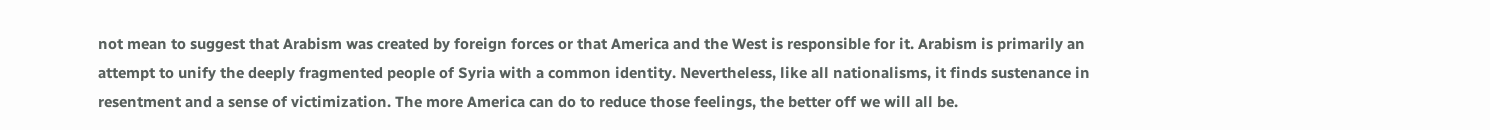not mean to suggest that Arabism was created by foreign forces or that America and the West is responsible for it. Arabism is primarily an attempt to unify the deeply fragmented people of Syria with a common identity. Nevertheless, like all nationalisms, it finds sustenance in resentment and a sense of victimization. The more America can do to reduce those feelings, the better off we will all be.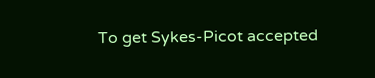To get Sykes-Picot accepted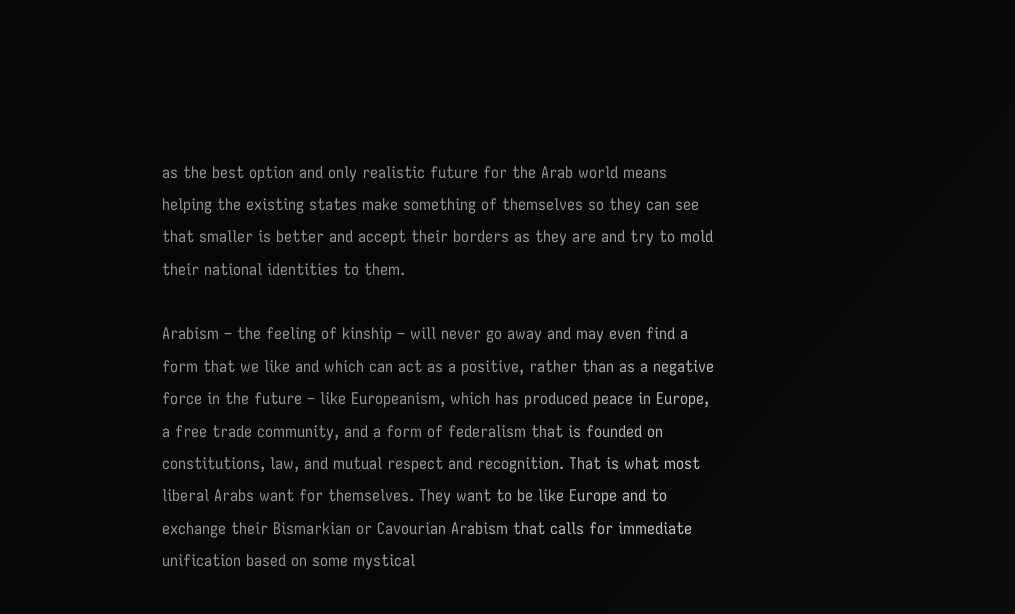as the best option and only realistic future for the Arab world means helping the existing states make something of themselves so they can see that smaller is better and accept their borders as they are and try to mold their national identities to them.

Arabism – the feeling of kinship – will never go away and may even find a form that we like and which can act as a positive, rather than as a negative force in the future – like Europeanism, which has produced peace in Europe, a free trade community, and a form of federalism that is founded on constitutions, law, and mutual respect and recognition. That is what most liberal Arabs want for themselves. They want to be like Europe and to exchange their Bismarkian or Cavourian Arabism that calls for immediate unification based on some mystical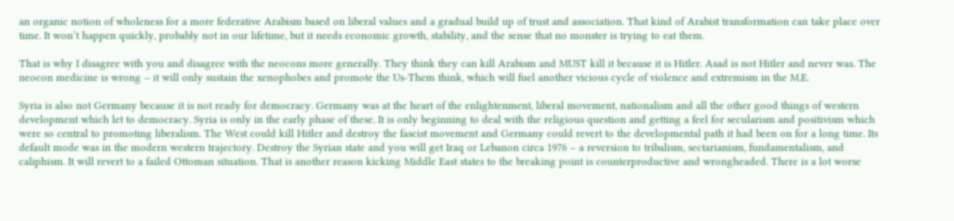an organic notion of wholeness for a more federative Arabism based on liberal values and a gradual build up of trust and association. That kind of Arabist transformation can take place over time. It won’t happen quickly, probably not in our lifetime, but it needs economic growth, stability, and the sense that no monster is trying to eat them.

That is why I disagree with you and disagree with the neocons more generally. They think they can kill Arabism and MUST kill it because it is Hitler. Asad is not Hitler and never was. The neocon medicine is wrong – it will only sustain the xenophobes and promote the Us-Them think, which will fuel another vicious cycle of violence and extremism in the M.E.

Syria is also not Germany because it is not ready for democracy. Germany was at the heart of the enlightenment, liberal movement, nationalism and all the other good things of western development which let to democracy. Syria is only in the early phase of these. It is only beginning to deal with the religious question and getting a feel for secularism and positivism which were so central to promoting liberalism. The West could kill Hitler and destroy the fascist movement and Germany could revert to the developmental path it had been on for a long time. Its default mode was in the modern western trajectory. Destroy the Syrian state and you will get Iraq or Lebanon circa 1976 – a reversion to tribalism, sectarianism, fundamentalism, and caliphism. It will revert to a failed Ottoman situation. That is another reason kicking Middle East states to the breaking point is counterproductive and wrongheaded. There is a lot worse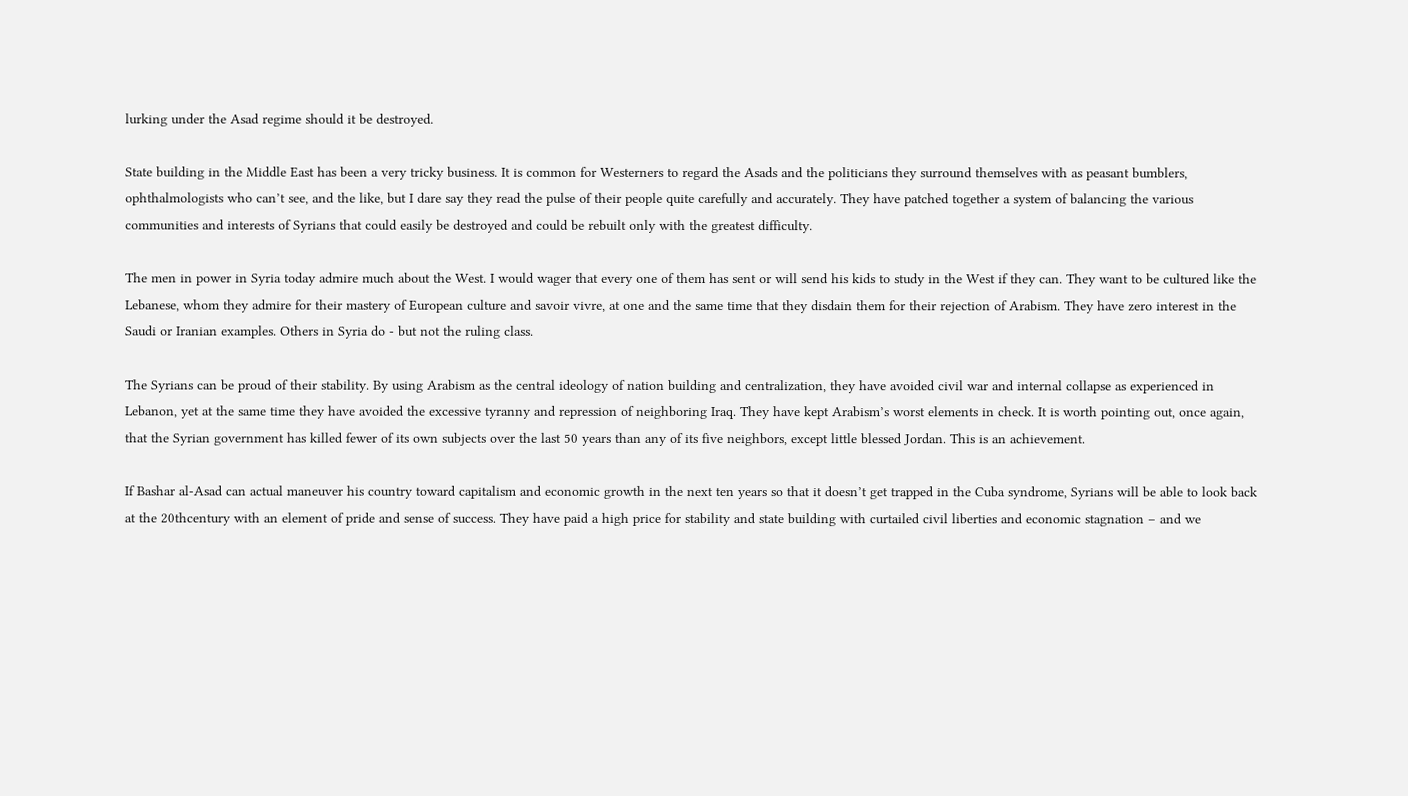lurking under the Asad regime should it be destroyed.

State building in the Middle East has been a very tricky business. It is common for Westerners to regard the Asads and the politicians they surround themselves with as peasant bumblers, ophthalmologists who can’t see, and the like, but I dare say they read the pulse of their people quite carefully and accurately. They have patched together a system of balancing the various communities and interests of Syrians that could easily be destroyed and could be rebuilt only with the greatest difficulty.

The men in power in Syria today admire much about the West. I would wager that every one of them has sent or will send his kids to study in the West if they can. They want to be cultured like the Lebanese, whom they admire for their mastery of European culture and savoir vivre, at one and the same time that they disdain them for their rejection of Arabism. They have zero interest in the Saudi or Iranian examples. Others in Syria do - but not the ruling class.

The Syrians can be proud of their stability. By using Arabism as the central ideology of nation building and centralization, they have avoided civil war and internal collapse as experienced in Lebanon, yet at the same time they have avoided the excessive tyranny and repression of neighboring Iraq. They have kept Arabism’s worst elements in check. It is worth pointing out, once again, that the Syrian government has killed fewer of its own subjects over the last 50 years than any of its five neighbors, except little blessed Jordan. This is an achievement.

If Bashar al-Asad can actual maneuver his country toward capitalism and economic growth in the next ten years so that it doesn’t get trapped in the Cuba syndrome, Syrians will be able to look back at the 20thcentury with an element of pride and sense of success. They have paid a high price for stability and state building with curtailed civil liberties and economic stagnation – and we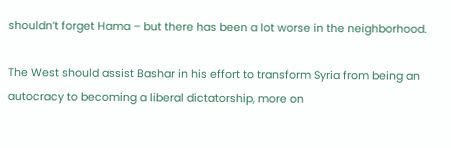shouldn’t forget Hama – but there has been a lot worse in the neighborhood.

The West should assist Bashar in his effort to transform Syria from being an autocracy to becoming a liberal dictatorship, more on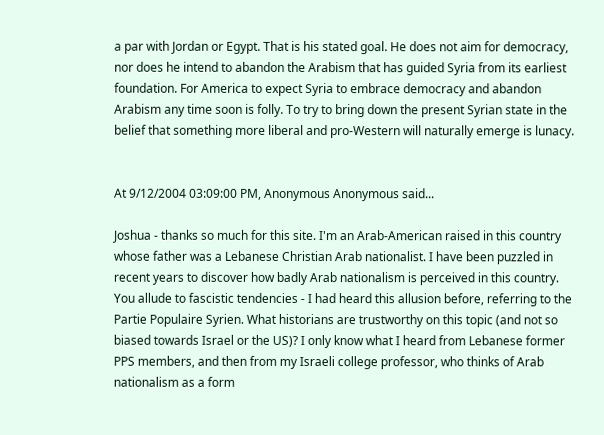a par with Jordan or Egypt. That is his stated goal. He does not aim for democracy, nor does he intend to abandon the Arabism that has guided Syria from its earliest foundation. For America to expect Syria to embrace democracy and abandon Arabism any time soon is folly. To try to bring down the present Syrian state in the belief that something more liberal and pro-Western will naturally emerge is lunacy.


At 9/12/2004 03:09:00 PM, Anonymous Anonymous said...

Joshua - thanks so much for this site. I'm an Arab-American raised in this country whose father was a Lebanese Christian Arab nationalist. I have been puzzled in recent years to discover how badly Arab nationalism is perceived in this country. You allude to fascistic tendencies - I had heard this allusion before, referring to the Partie Populaire Syrien. What historians are trustworthy on this topic (and not so biased towards Israel or the US)? I only know what I heard from Lebanese former PPS members, and then from my Israeli college professor, who thinks of Arab nationalism as a form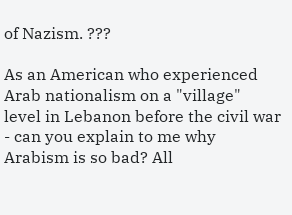of Nazism. ???

As an American who experienced Arab nationalism on a "village" level in Lebanon before the civil war - can you explain to me why Arabism is so bad? All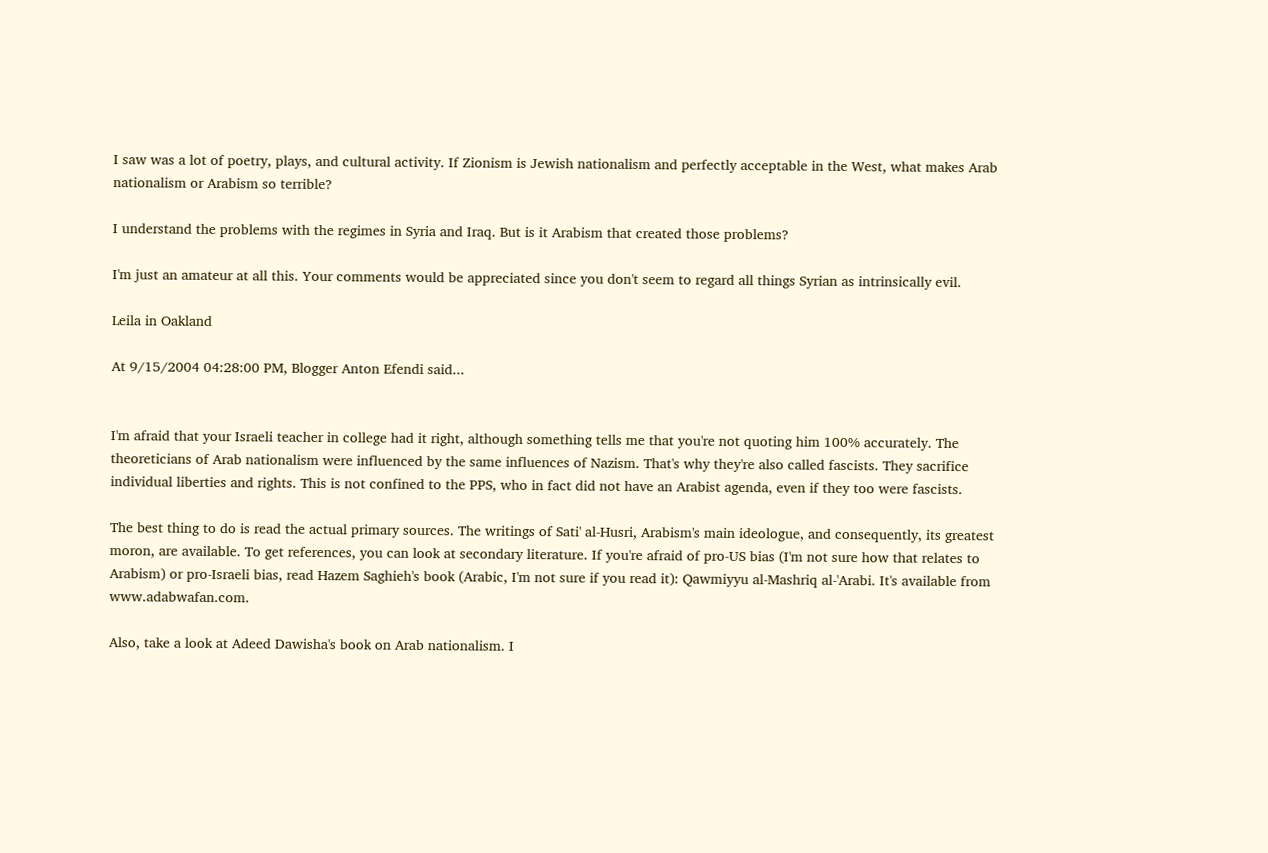I saw was a lot of poetry, plays, and cultural activity. If Zionism is Jewish nationalism and perfectly acceptable in the West, what makes Arab nationalism or Arabism so terrible?

I understand the problems with the regimes in Syria and Iraq. But is it Arabism that created those problems?

I'm just an amateur at all this. Your comments would be appreciated since you don't seem to regard all things Syrian as intrinsically evil.

Leila in Oakland

At 9/15/2004 04:28:00 PM, Blogger Anton Efendi said...


I'm afraid that your Israeli teacher in college had it right, although something tells me that you're not quoting him 100% accurately. The theoreticians of Arab nationalism were influenced by the same influences of Nazism. That's why they're also called fascists. They sacrifice individual liberties and rights. This is not confined to the PPS, who in fact did not have an Arabist agenda, even if they too were fascists.

The best thing to do is read the actual primary sources. The writings of Sati' al-Husri, Arabism's main ideologue, and consequently, its greatest moron, are available. To get references, you can look at secondary literature. If you're afraid of pro-US bias (I'm not sure how that relates to Arabism) or pro-Israeli bias, read Hazem Saghieh's book (Arabic, I'm not sure if you read it): Qawmiyyu al-Mashriq al-'Arabi. It's available from www.adabwafan.com.

Also, take a look at Adeed Dawisha's book on Arab nationalism. I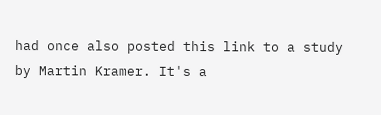had once also posted this link to a study by Martin Kramer. It's a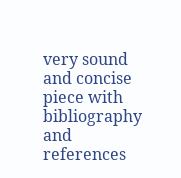very sound and concise piece with bibliography and references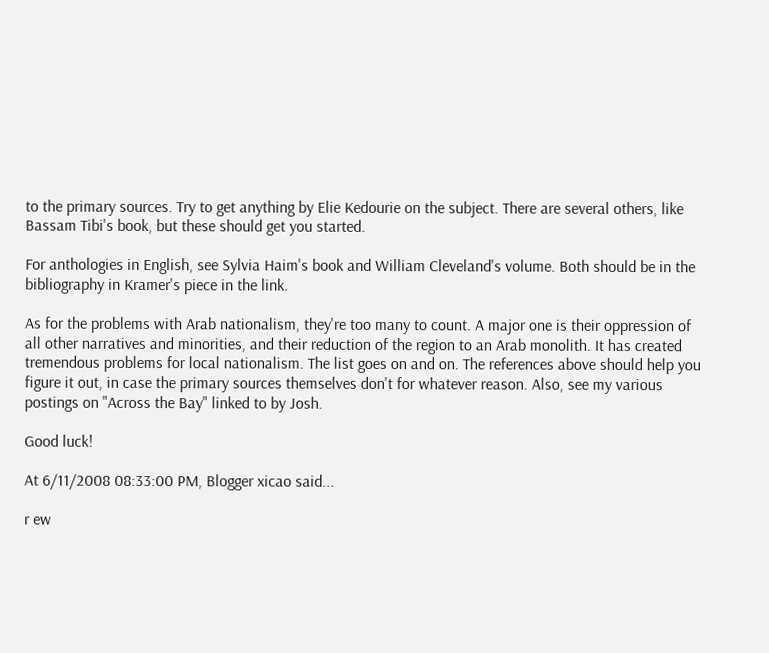to the primary sources. Try to get anything by Elie Kedourie on the subject. There are several others, like Bassam Tibi's book, but these should get you started.

For anthologies in English, see Sylvia Haim's book and William Cleveland's volume. Both should be in the bibliography in Kramer's piece in the link.

As for the problems with Arab nationalism, they're too many to count. A major one is their oppression of all other narratives and minorities, and their reduction of the region to an Arab monolith. It has created tremendous problems for local nationalism. The list goes on and on. The references above should help you figure it out, in case the primary sources themselves don't for whatever reason. Also, see my various postings on "Across the Bay" linked to by Josh.

Good luck!

At 6/11/2008 08:33:00 PM, Blogger xicao said...

r ew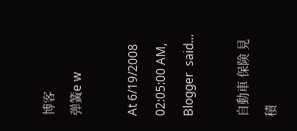博客
弹簧e w

At 6/19/2008 02:05:00 AM, Blogger  said...

自動車 保険 見積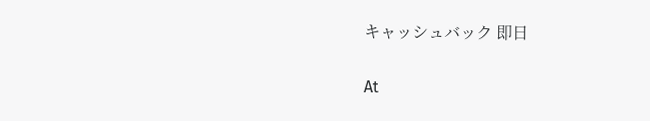キャッシュバック 即日

At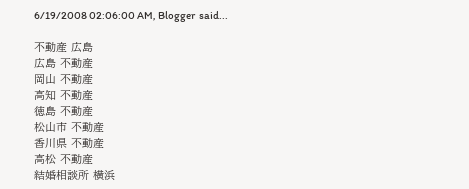6/19/2008 02:06:00 AM, Blogger  said...

不動産 広島
広島 不動産
岡山 不動産
高知 不動産
徳島 不動産
松山市 不動産
香川県 不動産
高松 不動産
結婚相談所 横浜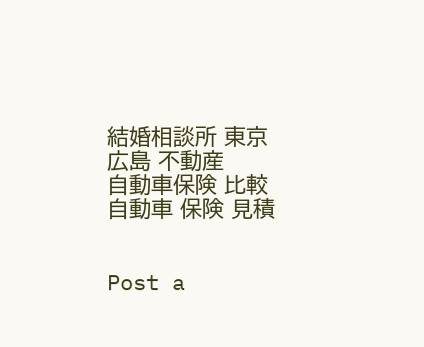結婚相談所 東京
広島 不動産
自動車保険 比較
自動車 保険 見積


Post a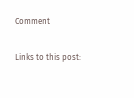Comment

Links to this post: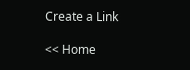Create a Link

<< Home